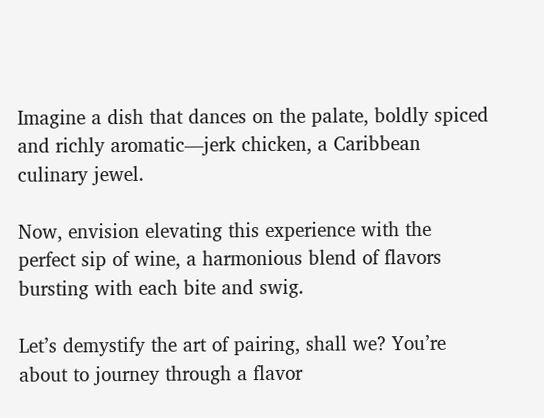Imagine a dish that dances on the palate, boldly spiced and richly aromatic—jerk chicken, a Caribbean culinary jewel.

Now, envision elevating this experience with the perfect sip of wine, a harmonious blend of flavors bursting with each bite and swig.

Let’s demystify the art of pairing, shall we? You’re about to journey through a flavor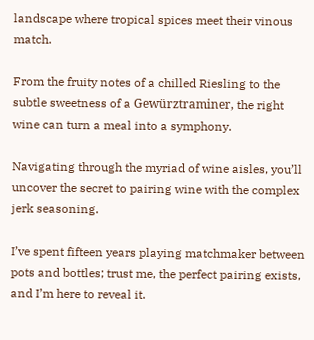landscape where tropical spices meet their vinous match.

From the fruity notes of a chilled Riesling to the subtle sweetness of a Gewürztraminer, the right wine can turn a meal into a symphony.

Navigating through the myriad of wine aisles, you’ll uncover the secret to pairing wine with the complex jerk seasoning.

I’ve spent fifteen years playing matchmaker between pots and bottles; trust me, the perfect pairing exists, and I’m here to reveal it.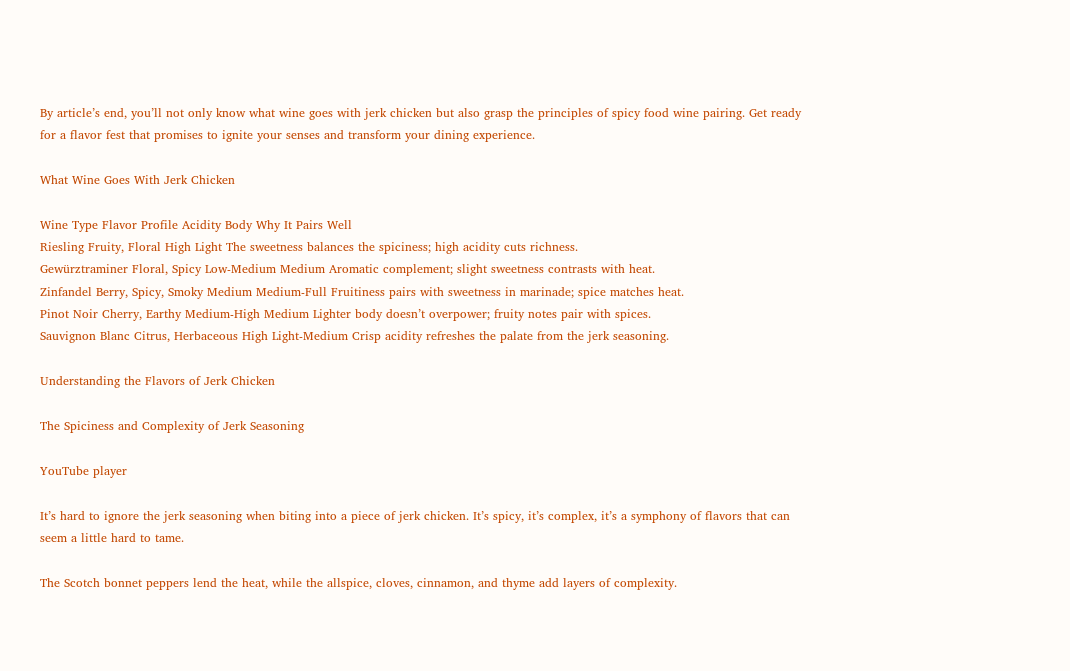By article’s end, you’ll not only know what wine goes with jerk chicken but also grasp the principles of spicy food wine pairing. Get ready for a flavor fest that promises to ignite your senses and transform your dining experience.

What Wine Goes With Jerk Chicken

Wine Type Flavor Profile Acidity Body Why It Pairs Well
Riesling Fruity, Floral High Light The sweetness balances the spiciness; high acidity cuts richness.
Gewürztraminer Floral, Spicy Low-Medium Medium Aromatic complement; slight sweetness contrasts with heat.
Zinfandel Berry, Spicy, Smoky Medium Medium-Full Fruitiness pairs with sweetness in marinade; spice matches heat.
Pinot Noir Cherry, Earthy Medium-High Medium Lighter body doesn’t overpower; fruity notes pair with spices.
Sauvignon Blanc Citrus, Herbaceous High Light-Medium Crisp acidity refreshes the palate from the jerk seasoning.

Understanding the Flavors of Jerk Chicken

The Spiciness and Complexity of Jerk Seasoning

YouTube player

It’s hard to ignore the jerk seasoning when biting into a piece of jerk chicken. It’s spicy, it’s complex, it’s a symphony of flavors that can seem a little hard to tame.

The Scotch bonnet peppers lend the heat, while the allspice, cloves, cinnamon, and thyme add layers of complexity.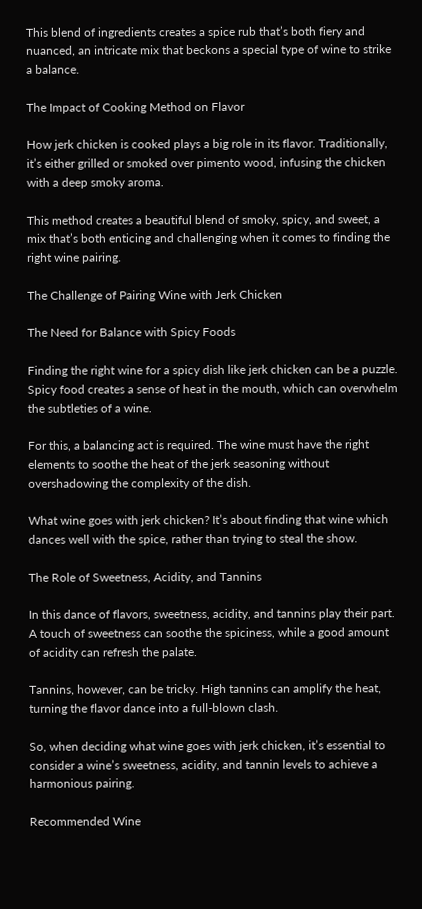This blend of ingredients creates a spice rub that’s both fiery and nuanced, an intricate mix that beckons a special type of wine to strike a balance.

The Impact of Cooking Method on Flavor

How jerk chicken is cooked plays a big role in its flavor. Traditionally, it’s either grilled or smoked over pimento wood, infusing the chicken with a deep smoky aroma.

This method creates a beautiful blend of smoky, spicy, and sweet, a mix that’s both enticing and challenging when it comes to finding the right wine pairing.

The Challenge of Pairing Wine with Jerk Chicken

The Need for Balance with Spicy Foods

Finding the right wine for a spicy dish like jerk chicken can be a puzzle. Spicy food creates a sense of heat in the mouth, which can overwhelm the subtleties of a wine.

For this, a balancing act is required. The wine must have the right elements to soothe the heat of the jerk seasoning without overshadowing the complexity of the dish.

What wine goes with jerk chicken? It’s about finding that wine which dances well with the spice, rather than trying to steal the show.

The Role of Sweetness, Acidity, and Tannins

In this dance of flavors, sweetness, acidity, and tannins play their part. A touch of sweetness can soothe the spiciness, while a good amount of acidity can refresh the palate.

Tannins, however, can be tricky. High tannins can amplify the heat, turning the flavor dance into a full-blown clash.

So, when deciding what wine goes with jerk chicken, it’s essential to consider a wine’s sweetness, acidity, and tannin levels to achieve a harmonious pairing.

Recommended Wine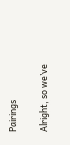Pairings

Alright, so we’ve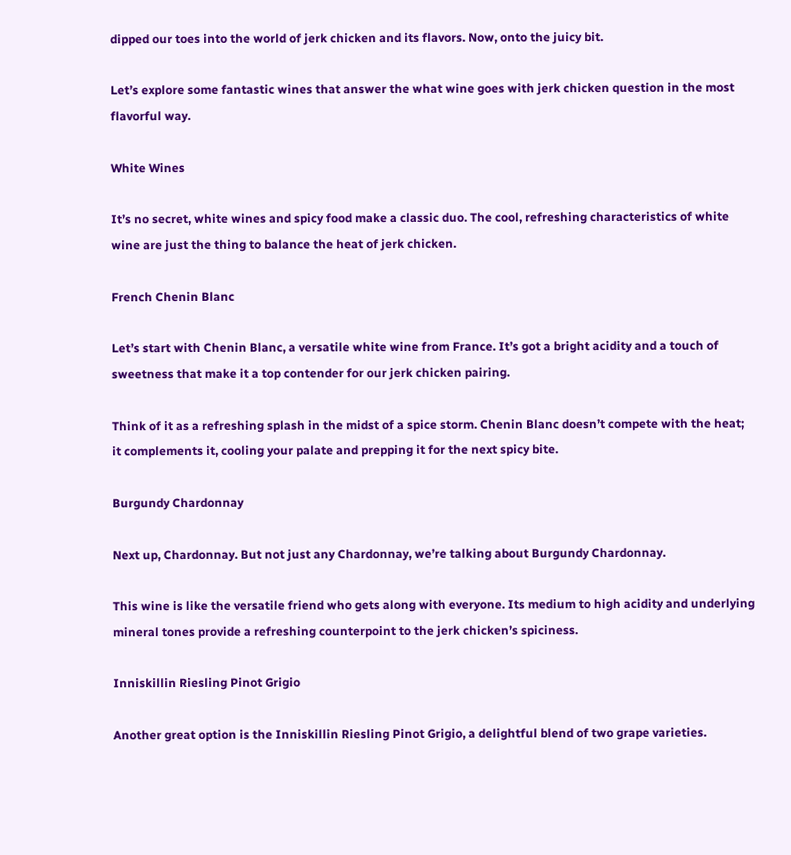dipped our toes into the world of jerk chicken and its flavors. Now, onto the juicy bit.

Let’s explore some fantastic wines that answer the what wine goes with jerk chicken question in the most flavorful way.

White Wines

It’s no secret, white wines and spicy food make a classic duo. The cool, refreshing characteristics of white wine are just the thing to balance the heat of jerk chicken.

French Chenin Blanc

Let’s start with Chenin Blanc, a versatile white wine from France. It’s got a bright acidity and a touch of sweetness that make it a top contender for our jerk chicken pairing.

Think of it as a refreshing splash in the midst of a spice storm. Chenin Blanc doesn’t compete with the heat; it complements it, cooling your palate and prepping it for the next spicy bite.

Burgundy Chardonnay

Next up, Chardonnay. But not just any Chardonnay, we’re talking about Burgundy Chardonnay.

This wine is like the versatile friend who gets along with everyone. Its medium to high acidity and underlying mineral tones provide a refreshing counterpoint to the jerk chicken’s spiciness.

Inniskillin Riesling Pinot Grigio

Another great option is the Inniskillin Riesling Pinot Grigio, a delightful blend of two grape varieties.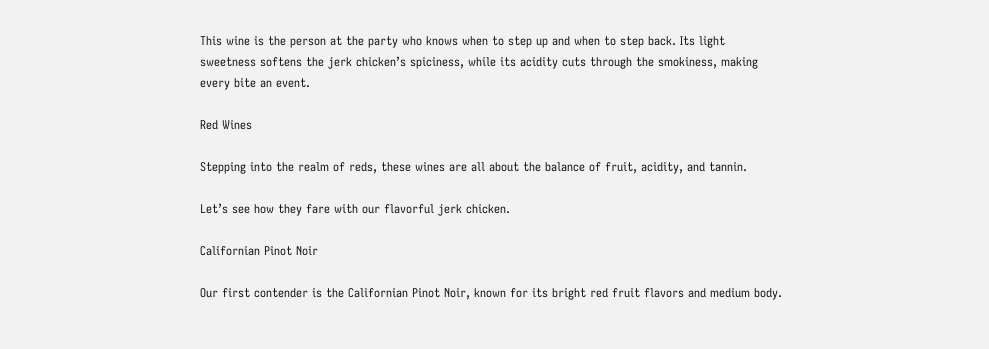This wine is the person at the party who knows when to step up and when to step back. Its light sweetness softens the jerk chicken’s spiciness, while its acidity cuts through the smokiness, making every bite an event.

Red Wines

Stepping into the realm of reds, these wines are all about the balance of fruit, acidity, and tannin.

Let’s see how they fare with our flavorful jerk chicken.

Californian Pinot Noir

Our first contender is the Californian Pinot Noir, known for its bright red fruit flavors and medium body.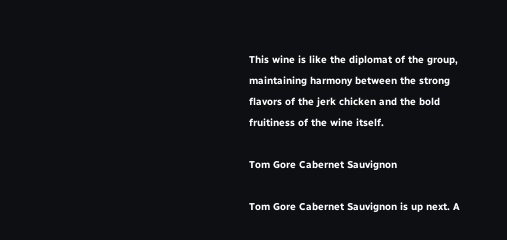This wine is like the diplomat of the group, maintaining harmony between the strong flavors of the jerk chicken and the bold fruitiness of the wine itself.

Tom Gore Cabernet Sauvignon

Tom Gore Cabernet Sauvignon is up next. A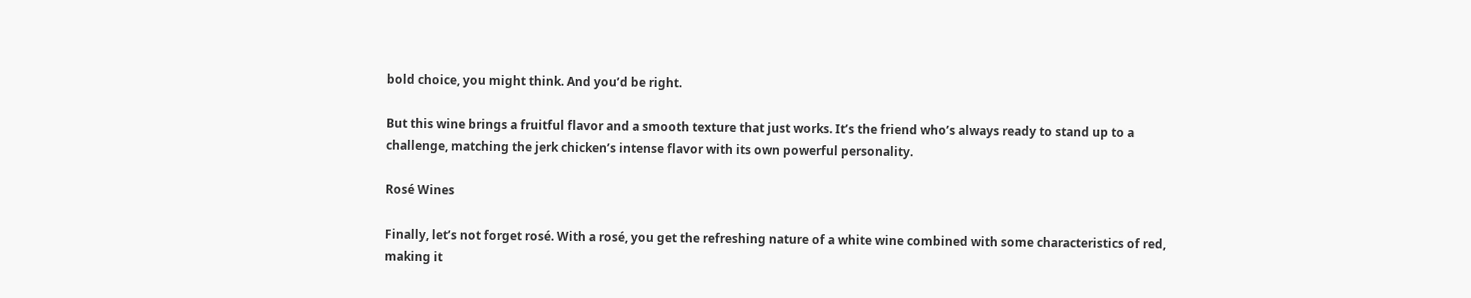bold choice, you might think. And you’d be right.

But this wine brings a fruitful flavor and a smooth texture that just works. It’s the friend who’s always ready to stand up to a challenge, matching the jerk chicken’s intense flavor with its own powerful personality.

Rosé Wines

Finally, let’s not forget rosé. With a rosé, you get the refreshing nature of a white wine combined with some characteristics of red, making it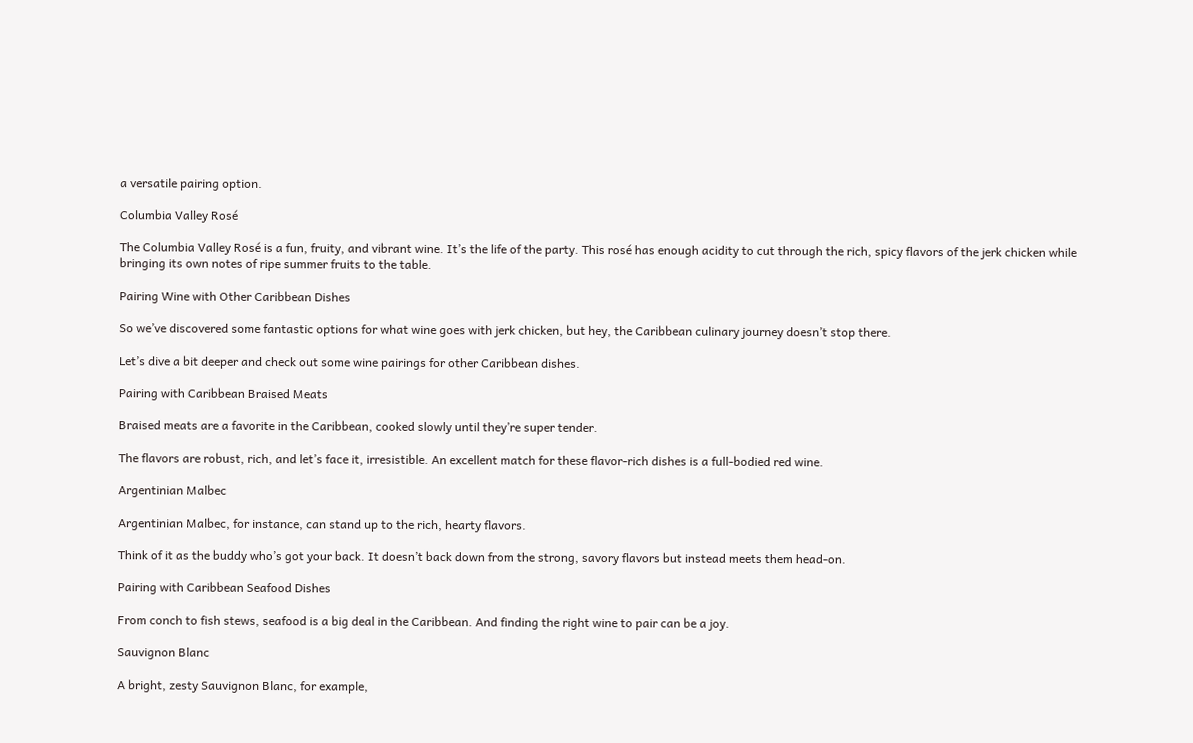a versatile pairing option.

Columbia Valley Rosé

The Columbia Valley Rosé is a fun, fruity, and vibrant wine. It’s the life of the party. This rosé has enough acidity to cut through the rich, spicy flavors of the jerk chicken while bringing its own notes of ripe summer fruits to the table.

Pairing Wine with Other Caribbean Dishes

So we’ve discovered some fantastic options for what wine goes with jerk chicken, but hey, the Caribbean culinary journey doesn’t stop there.

Let’s dive a bit deeper and check out some wine pairings for other Caribbean dishes.

Pairing with Caribbean Braised Meats

Braised meats are a favorite in the Caribbean, cooked slowly until they’re super tender.

The flavors are robust, rich, and let’s face it, irresistible. An excellent match for these flavor-rich dishes is a full-bodied red wine.

Argentinian Malbec

Argentinian Malbec, for instance, can stand up to the rich, hearty flavors.

Think of it as the buddy who’s got your back. It doesn’t back down from the strong, savory flavors but instead meets them head-on.

Pairing with Caribbean Seafood Dishes

From conch to fish stews, seafood is a big deal in the Caribbean. And finding the right wine to pair can be a joy.

Sauvignon Blanc

A bright, zesty Sauvignon Blanc, for example,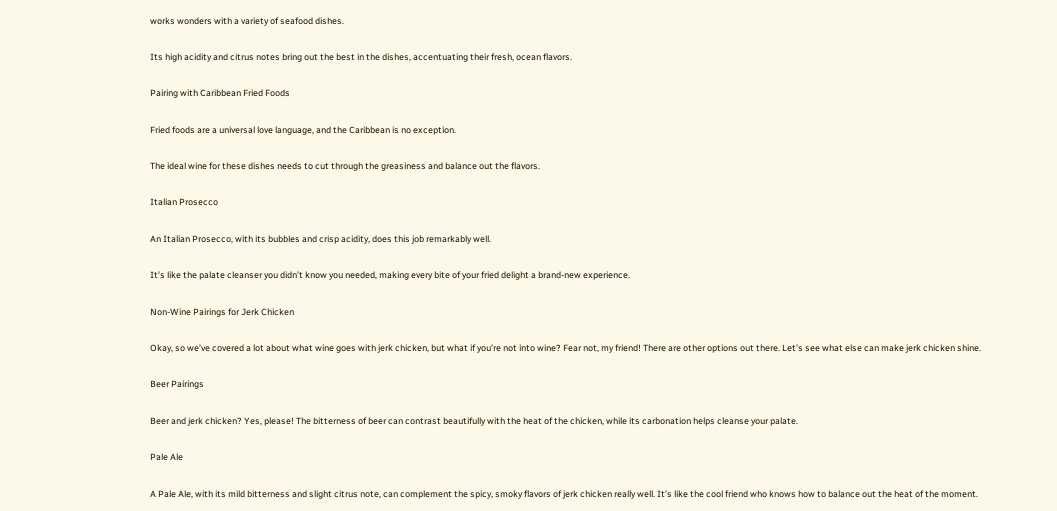works wonders with a variety of seafood dishes.

Its high acidity and citrus notes bring out the best in the dishes, accentuating their fresh, ocean flavors.

Pairing with Caribbean Fried Foods

Fried foods are a universal love language, and the Caribbean is no exception.

The ideal wine for these dishes needs to cut through the greasiness and balance out the flavors.

Italian Prosecco

An Italian Prosecco, with its bubbles and crisp acidity, does this job remarkably well.

It’s like the palate cleanser you didn’t know you needed, making every bite of your fried delight a brand-new experience.

Non-Wine Pairings for Jerk Chicken

Okay, so we’ve covered a lot about what wine goes with jerk chicken, but what if you’re not into wine? Fear not, my friend! There are other options out there. Let’s see what else can make jerk chicken shine.

Beer Pairings

Beer and jerk chicken? Yes, please! The bitterness of beer can contrast beautifully with the heat of the chicken, while its carbonation helps cleanse your palate.

Pale Ale

A Pale Ale, with its mild bitterness and slight citrus note, can complement the spicy, smoky flavors of jerk chicken really well. It’s like the cool friend who knows how to balance out the heat of the moment.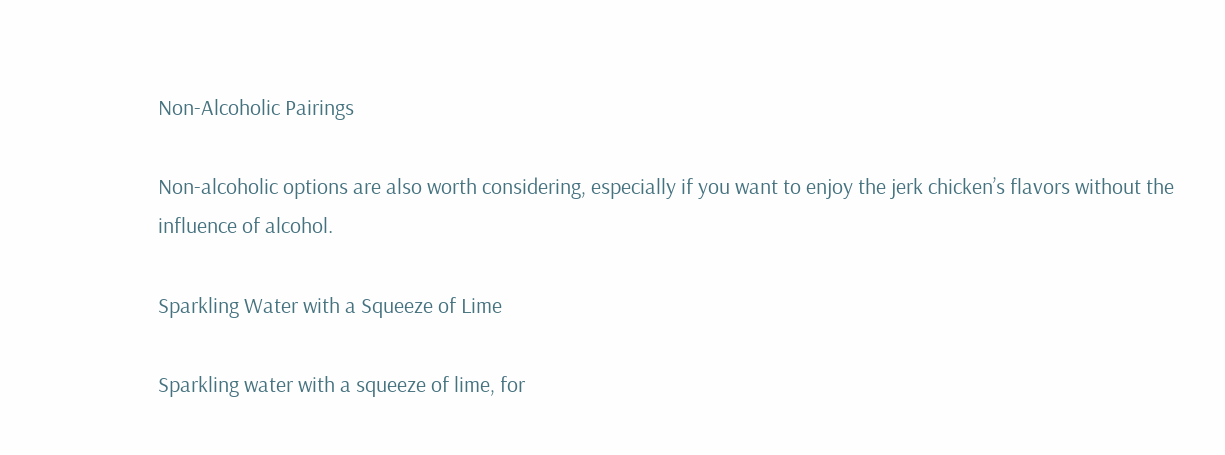Non-Alcoholic Pairings

Non-alcoholic options are also worth considering, especially if you want to enjoy the jerk chicken’s flavors without the influence of alcohol.

Sparkling Water with a Squeeze of Lime

Sparkling water with a squeeze of lime, for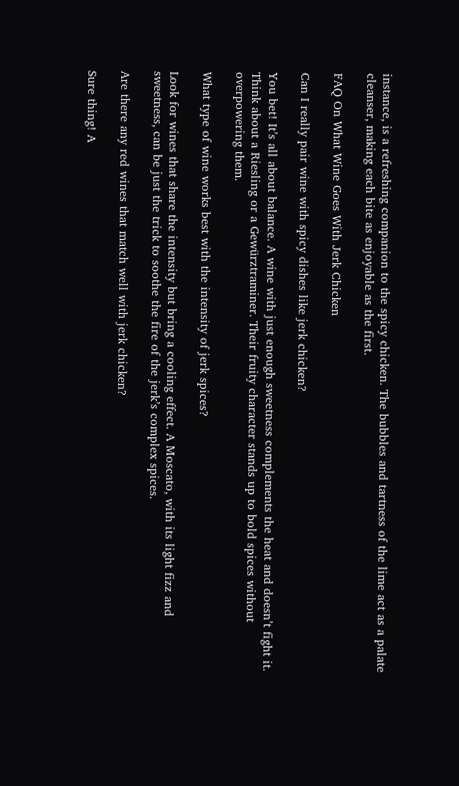instance, is a refreshing companion to the spicy chicken. The bubbles and tartness of the lime act as a palate cleanser, making each bite as enjoyable as the first.

FAQ On What Wine Goes With Jerk Chicken

Can I really pair wine with spicy dishes like jerk chicken?

You bet! It’s all about balance. A wine with just enough sweetness complements the heat and doesn’t fight it. Think about a Riesling or a Gewürztraminer. Their fruity character stands up to bold spices without overpowering them.

What type of wine works best with the intensity of jerk spices?

Look for wines that share the intensity but bring a cooling effect. A Moscato, with its light fizz and sweetness, can be just the trick to soothe the fire of the jerk’s complex spices.

Are there any red wines that match well with jerk chicken?

Sure thing! A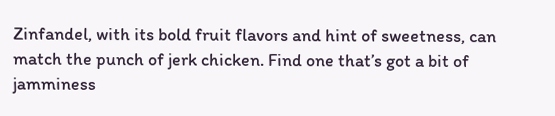Zinfandel, with its bold fruit flavors and hint of sweetness, can match the punch of jerk chicken. Find one that’s got a bit of jamminess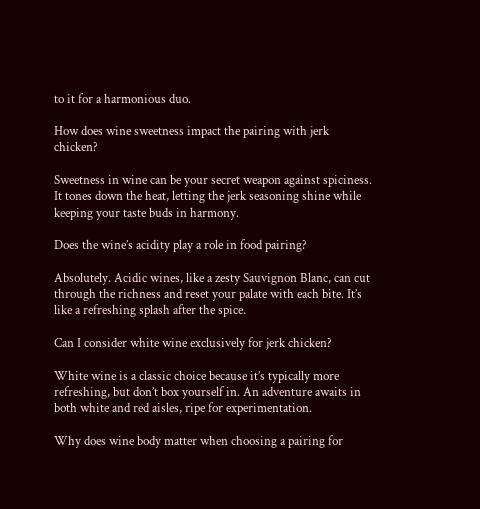to it for a harmonious duo.

How does wine sweetness impact the pairing with jerk chicken?

Sweetness in wine can be your secret weapon against spiciness. It tones down the heat, letting the jerk seasoning shine while keeping your taste buds in harmony.

Does the wine’s acidity play a role in food pairing?

Absolutely. Acidic wines, like a zesty Sauvignon Blanc, can cut through the richness and reset your palate with each bite. It’s like a refreshing splash after the spice.

Can I consider white wine exclusively for jerk chicken?

White wine is a classic choice because it’s typically more refreshing, but don’t box yourself in. An adventure awaits in both white and red aisles, ripe for experimentation.

Why does wine body matter when choosing a pairing for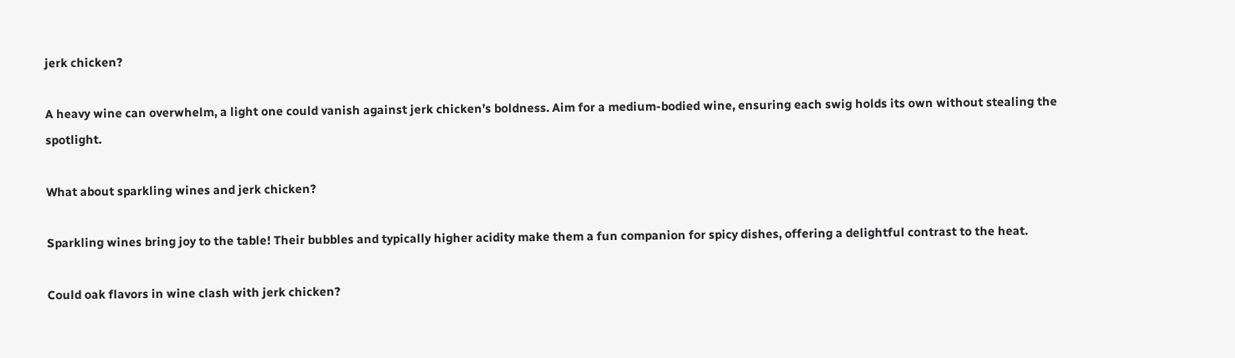jerk chicken?

A heavy wine can overwhelm, a light one could vanish against jerk chicken’s boldness. Aim for a medium-bodied wine, ensuring each swig holds its own without stealing the spotlight.

What about sparkling wines and jerk chicken?

Sparkling wines bring joy to the table! Their bubbles and typically higher acidity make them a fun companion for spicy dishes, offering a delightful contrast to the heat.

Could oak flavors in wine clash with jerk chicken?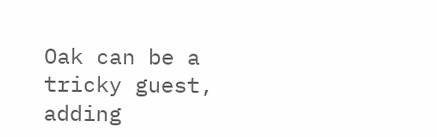Oak can be a tricky guest, adding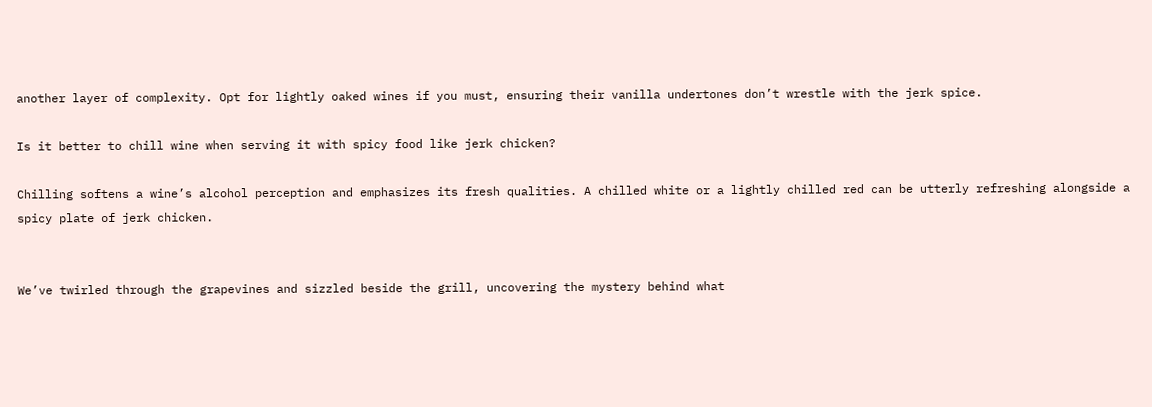another layer of complexity. Opt for lightly oaked wines if you must, ensuring their vanilla undertones don’t wrestle with the jerk spice.

Is it better to chill wine when serving it with spicy food like jerk chicken?

Chilling softens a wine’s alcohol perception and emphasizes its fresh qualities. A chilled white or a lightly chilled red can be utterly refreshing alongside a spicy plate of jerk chicken.


We’ve twirled through the grapevines and sizzled beside the grill, uncovering the mystery behind what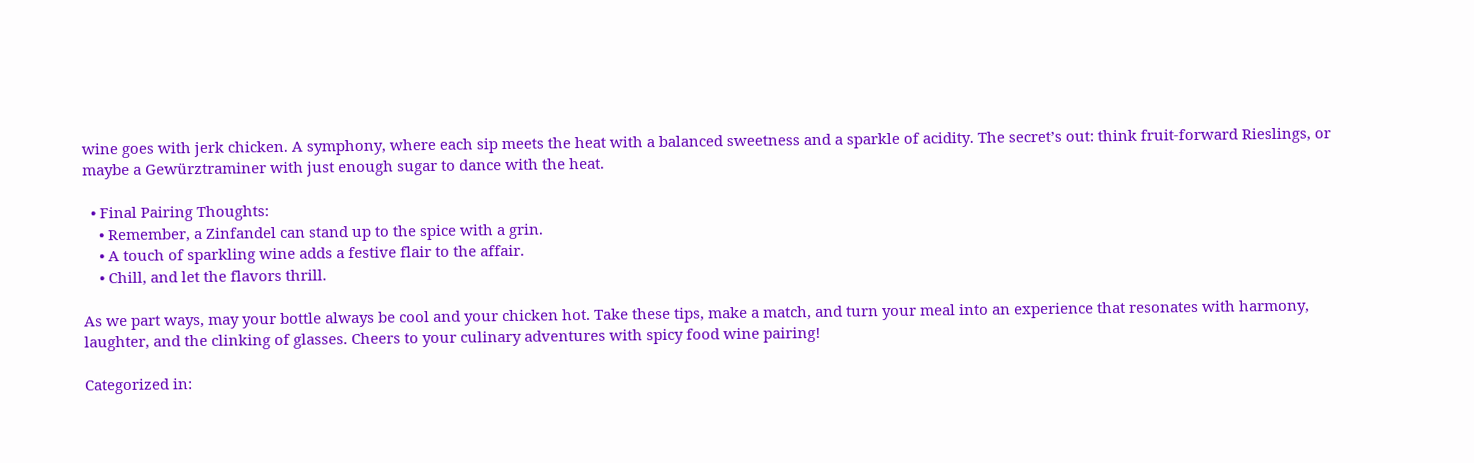wine goes with jerk chicken. A symphony, where each sip meets the heat with a balanced sweetness and a sparkle of acidity. The secret’s out: think fruit-forward Rieslings, or maybe a Gewürztraminer with just enough sugar to dance with the heat.

  • Final Pairing Thoughts:
    • Remember, a Zinfandel can stand up to the spice with a grin.
    • A touch of sparkling wine adds a festive flair to the affair.
    • Chill, and let the flavors thrill.

As we part ways, may your bottle always be cool and your chicken hot. Take these tips, make a match, and turn your meal into an experience that resonates with harmony, laughter, and the clinking of glasses. Cheers to your culinary adventures with spicy food wine pairing!

Categorized in: